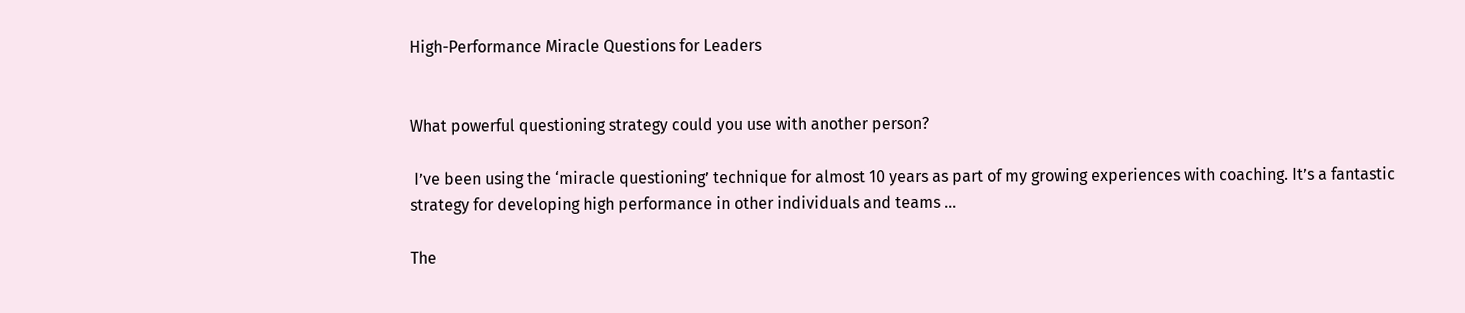High-Performance Miracle Questions for Leaders


What powerful questioning strategy could you use with another person?

 I’ve been using the ‘miracle questioning’ technique for almost 10 years as part of my growing experiences with coaching. It’s a fantastic strategy for developing high performance in other individuals and teams …

The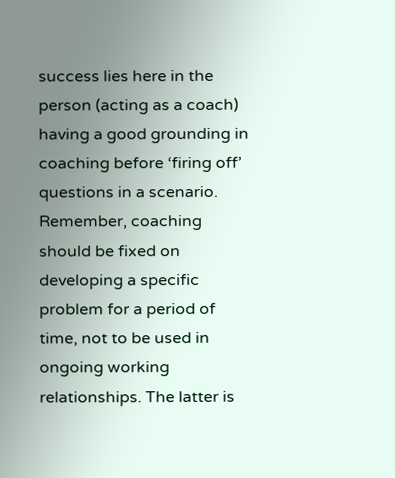success lies here in the person (acting as a coach) having a good grounding in coaching before ‘firing off’ questions in a scenario. Remember, coaching should be fixed on developing a specific problem for a period of time, not to be used in ongoing working relationships. The latter is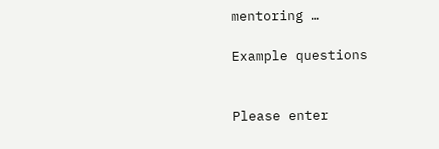mentoring …

Example questions


Please enter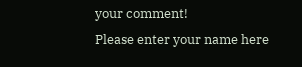your comment!
Please enter your name here